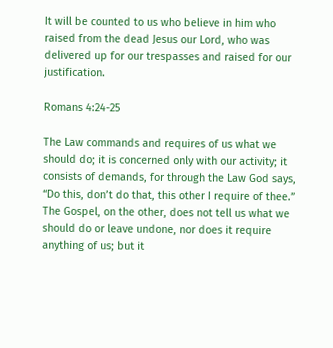It will be counted to us who believe in him who raised from the dead Jesus our Lord, who was delivered up for our trespasses and raised for our justification.

Romans 4:24-25

The Law commands and requires of us what we should do; it is concerned only with our activity; it consists of demands, for through the Law God says, “Do this, don’t do that, this other I require of thee.” The Gospel, on the other, does not tell us what we should do or leave undone, nor does it require anything of us; but it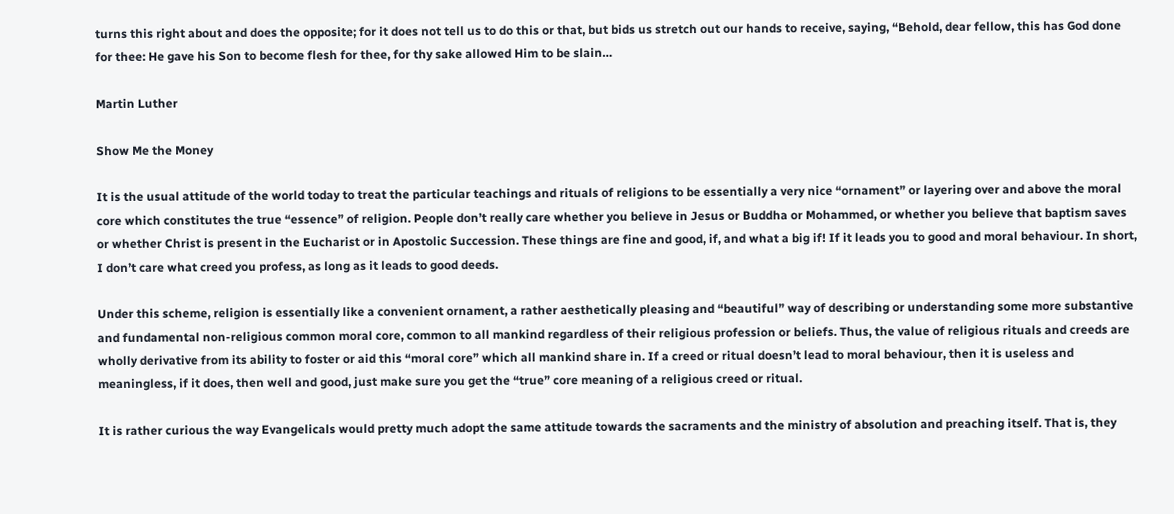turns this right about and does the opposite; for it does not tell us to do this or that, but bids us stretch out our hands to receive, saying, “Behold, dear fellow, this has God done for thee: He gave his Son to become flesh for thee, for thy sake allowed Him to be slain…

Martin Luther

Show Me the Money

It is the usual attitude of the world today to treat the particular teachings and rituals of religions to be essentially a very nice “ornament” or layering over and above the moral core which constitutes the true “essence” of religion. People don’t really care whether you believe in Jesus or Buddha or Mohammed, or whether you believe that baptism saves or whether Christ is present in the Eucharist or in Apostolic Succession. These things are fine and good, if, and what a big if! If it leads you to good and moral behaviour. In short, I don’t care what creed you profess, as long as it leads to good deeds.

Under this scheme, religion is essentially like a convenient ornament, a rather aesthetically pleasing and “beautiful” way of describing or understanding some more substantive and fundamental non-religious common moral core, common to all mankind regardless of their religious profession or beliefs. Thus, the value of religious rituals and creeds are wholly derivative from its ability to foster or aid this “moral core” which all mankind share in. If a creed or ritual doesn’t lead to moral behaviour, then it is useless and meaningless, if it does, then well and good, just make sure you get the “true” core meaning of a religious creed or ritual.

It is rather curious the way Evangelicals would pretty much adopt the same attitude towards the sacraments and the ministry of absolution and preaching itself. That is, they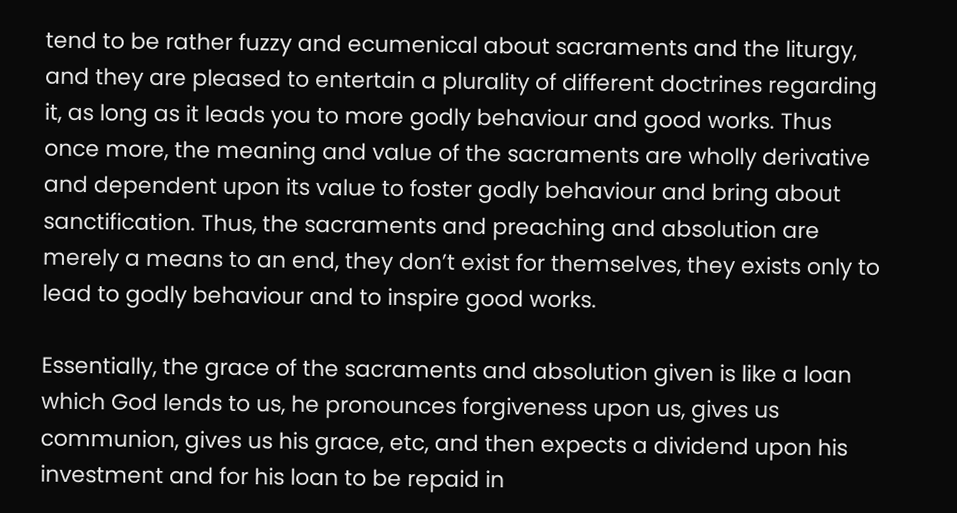tend to be rather fuzzy and ecumenical about sacraments and the liturgy, and they are pleased to entertain a plurality of different doctrines regarding it, as long as it leads you to more godly behaviour and good works. Thus once more, the meaning and value of the sacraments are wholly derivative and dependent upon its value to foster godly behaviour and bring about sanctification. Thus, the sacraments and preaching and absolution are merely a means to an end, they don’t exist for themselves, they exists only to lead to godly behaviour and to inspire good works.

Essentially, the grace of the sacraments and absolution given is like a loan which God lends to us, he pronounces forgiveness upon us, gives us communion, gives us his grace, etc, and then expects a dividend upon his investment and for his loan to be repaid in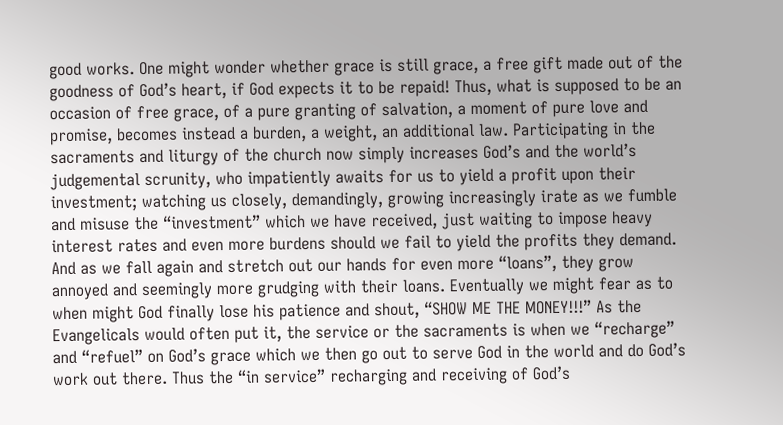good works. One might wonder whether grace is still grace, a free gift made out of the goodness of God’s heart, if God expects it to be repaid! Thus, what is supposed to be an occasion of free grace, of a pure granting of salvation, a moment of pure love and promise, becomes instead a burden, a weight, an additional law. Participating in the sacraments and liturgy of the church now simply increases God’s and the world’s judgemental scrunity, who impatiently awaits for us to yield a profit upon their investment; watching us closely, demandingly, growing increasingly irate as we fumble and misuse the “investment” which we have received, just waiting to impose heavy interest rates and even more burdens should we fail to yield the profits they demand. And as we fall again and stretch out our hands for even more “loans”, they grow annoyed and seemingly more grudging with their loans. Eventually we might fear as to when might God finally lose his patience and shout, “SHOW ME THE MONEY!!!” As the Evangelicals would often put it, the service or the sacraments is when we “recharge” and “refuel” on God’s grace which we then go out to serve God in the world and do God’s work out there. Thus the “in service” recharging and receiving of God’s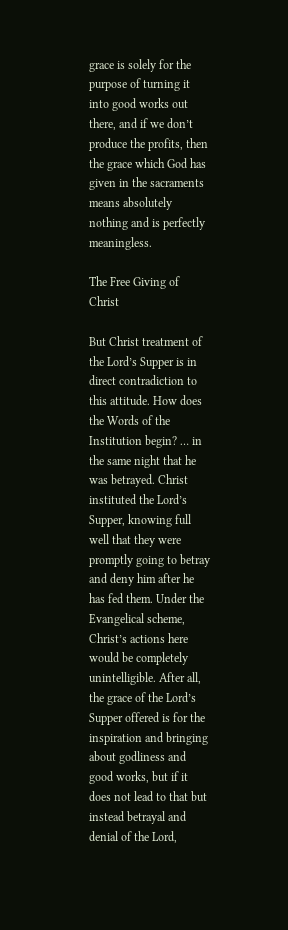grace is solely for the purpose of turning it into good works out there, and if we don’t produce the profits, then the grace which God has given in the sacraments means absolutely nothing and is perfectly meaningless.

The Free Giving of Christ

But Christ treatment of the Lord’s Supper is in direct contradiction to this attitude. How does the Words of the Institution begin? … in the same night that he was betrayed. Christ instituted the Lord’s Supper, knowing full well that they were promptly going to betray and deny him after he has fed them. Under the Evangelical scheme, Christ’s actions here would be completely unintelligible. After all, the grace of the Lord’s Supper offered is for the inspiration and bringing about godliness and good works, but if it does not lead to that but instead betrayal and denial of the Lord,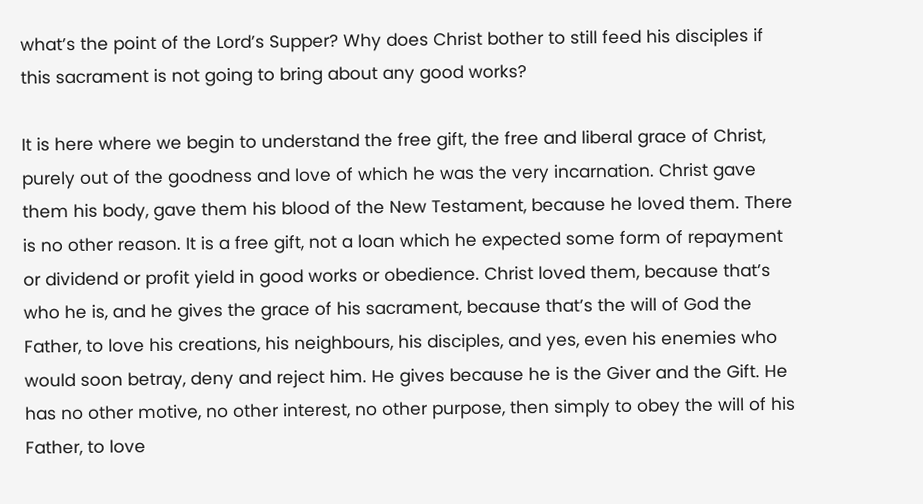what’s the point of the Lord’s Supper? Why does Christ bother to still feed his disciples if this sacrament is not going to bring about any good works?

It is here where we begin to understand the free gift, the free and liberal grace of Christ, purely out of the goodness and love of which he was the very incarnation. Christ gave them his body, gave them his blood of the New Testament, because he loved them. There is no other reason. It is a free gift, not a loan which he expected some form of repayment or dividend or profit yield in good works or obedience. Christ loved them, because that’s who he is, and he gives the grace of his sacrament, because that’s the will of God the Father, to love his creations, his neighbours, his disciples, and yes, even his enemies who would soon betray, deny and reject him. He gives because he is the Giver and the Gift. He has no other motive, no other interest, no other purpose, then simply to obey the will of his Father, to love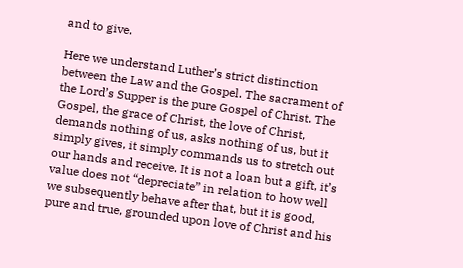and to give.

Here we understand Luther’s strict distinction between the Law and the Gospel. The sacrament of the Lord’s Supper is the pure Gospel of Christ. The Gospel, the grace of Christ, the love of Christ, demands nothing of us, asks nothing of us, but it simply gives, it simply commands us to stretch out our hands and receive. It is not a loan but a gift, it’s value does not “depreciate” in relation to how well we subsequently behave after that, but it is good, pure and true, grounded upon love of Christ and his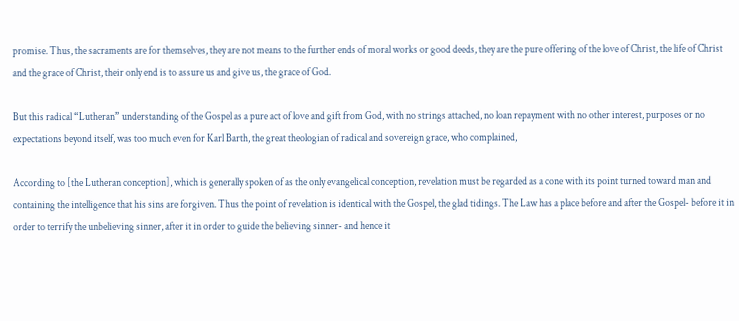promise. Thus, the sacraments are for themselves, they are not means to the further ends of moral works or good deeds, they are the pure offering of the love of Christ, the life of Christ and the grace of Christ, their only end is to assure us and give us, the grace of God.

But this radical “Lutheran” understanding of the Gospel as a pure act of love and gift from God, with no strings attached, no loan repayment with no other interest, purposes or no expectations beyond itself, was too much even for Karl Barth, the great theologian of radical and sovereign grace, who complained,

According to [the Lutheran conception], which is generally spoken of as the only evangelical conception, revelation must be regarded as a cone with its point turned toward man and containing the intelligence that his sins are forgiven. Thus the point of revelation is identical with the Gospel, the glad tidings. The Law has a place before and after the Gospel- before it in order to terrify the unbelieving sinner, after it in order to guide the believing sinner- and hence it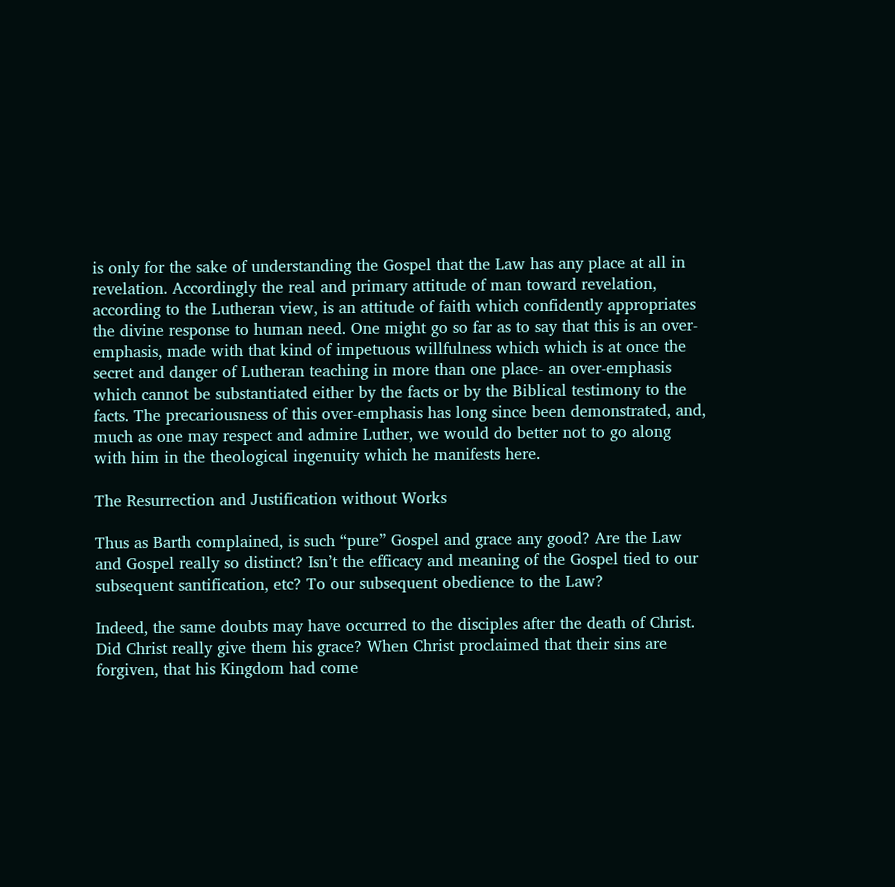is only for the sake of understanding the Gospel that the Law has any place at all in revelation. Accordingly the real and primary attitude of man toward revelation, according to the Lutheran view, is an attitude of faith which confidently appropriates the divine response to human need. One might go so far as to say that this is an over-emphasis, made with that kind of impetuous willfulness which which is at once the secret and danger of Lutheran teaching in more than one place- an over-emphasis which cannot be substantiated either by the facts or by the Biblical testimony to the facts. The precariousness of this over-emphasis has long since been demonstrated, and, much as one may respect and admire Luther, we would do better not to go along with him in the theological ingenuity which he manifests here.

The Resurrection and Justification without Works

Thus as Barth complained, is such “pure” Gospel and grace any good? Are the Law and Gospel really so distinct? Isn’t the efficacy and meaning of the Gospel tied to our subsequent santification, etc? To our subsequent obedience to the Law?

Indeed, the same doubts may have occurred to the disciples after the death of Christ. Did Christ really give them his grace? When Christ proclaimed that their sins are forgiven, that his Kingdom had come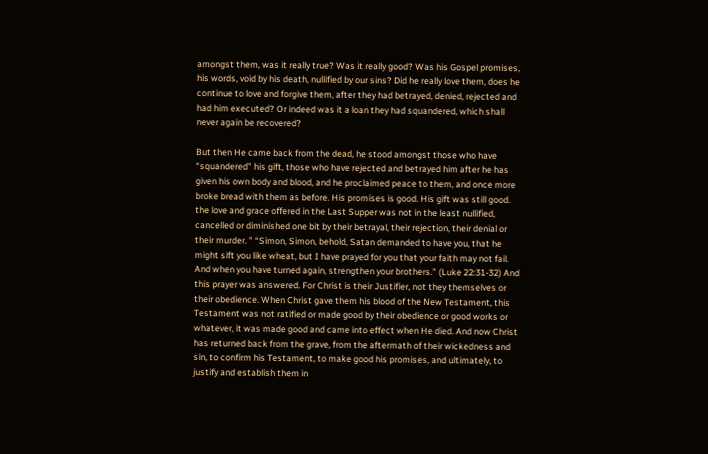amongst them, was it really true? Was it really good? Was his Gospel promises, his words, void by his death, nullified by our sins? Did he really love them, does he continue to love and forgive them, after they had betrayed, denied, rejected and had him executed? Or indeed was it a loan they had squandered, which shall never again be recovered?

But then He came back from the dead, he stood amongst those who have “squandered” his gift, those who have rejected and betrayed him after he has given his own body and blood, and he proclaimed peace to them, and once more broke bread with them as before. His promises is good. His gift was still good. the love and grace offered in the Last Supper was not in the least nullified, cancelled or diminished one bit by their betrayal, their rejection, their denial or their murder. ” “Simon, Simon, behold, Satan demanded to have you, that he might sift you like wheat, but I have prayed for you that your faith may not fail. And when you have turned again, strengthen your brothers.” (Luke 22:31-32) And this prayer was answered. For Christ is their Justifier, not they themselves or their obedience. When Christ gave them his blood of the New Testament, this Testament was not ratified or made good by their obedience or good works or whatever, it was made good and came into effect when He died. And now Christ has returned back from the grave, from the aftermath of their wickedness and sin, to confirm his Testament, to make good his promises, and ultimately, to justify and establish them in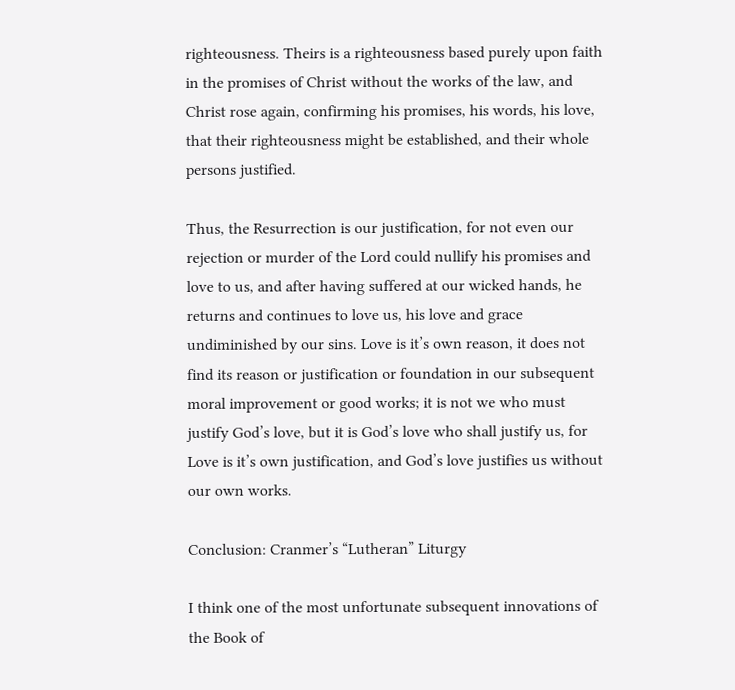righteousness. Theirs is a righteousness based purely upon faith in the promises of Christ without the works of the law, and Christ rose again, confirming his promises, his words, his love, that their righteousness might be established, and their whole persons justified.

Thus, the Resurrection is our justification, for not even our rejection or murder of the Lord could nullify his promises and love to us, and after having suffered at our wicked hands, he returns and continues to love us, his love and grace undiminished by our sins. Love is it’s own reason, it does not find its reason or justification or foundation in our subsequent moral improvement or good works; it is not we who must justify God’s love, but it is God’s love who shall justify us, for Love is it’s own justification, and God’s love justifies us without our own works.

Conclusion: Cranmer’s “Lutheran” Liturgy

I think one of the most unfortunate subsequent innovations of the Book of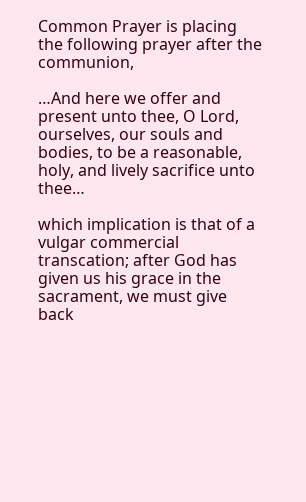Common Prayer is placing the following prayer after the communion,

…And here we offer and present unto thee, O Lord, ourselves, our souls and bodies, to be a reasonable, holy, and lively sacrifice unto thee…

which implication is that of a vulgar commercial transcation; after God has given us his grace in the sacrament, we must give back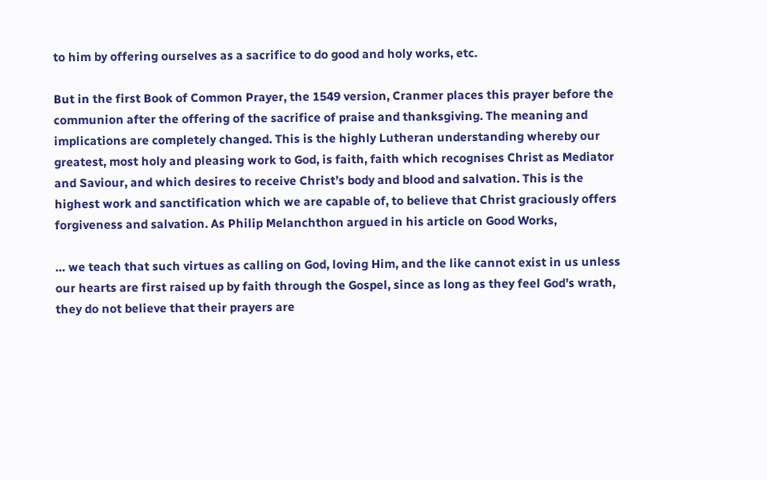to him by offering ourselves as a sacrifice to do good and holy works, etc.

But in the first Book of Common Prayer, the 1549 version, Cranmer places this prayer before the communion after the offering of the sacrifice of praise and thanksgiving. The meaning and implications are completely changed. This is the highly Lutheran understanding whereby our greatest, most holy and pleasing work to God, is faith, faith which recognises Christ as Mediator and Saviour, and which desires to receive Christ’s body and blood and salvation. This is the highest work and sanctification which we are capable of, to believe that Christ graciously offers forgiveness and salvation. As Philip Melanchthon argued in his article on Good Works,

… we teach that such virtues as calling on God, loving Him, and the like cannot exist in us unless our hearts are first raised up by faith through the Gospel, since as long as they feel God’s wrath, they do not believe that their prayers are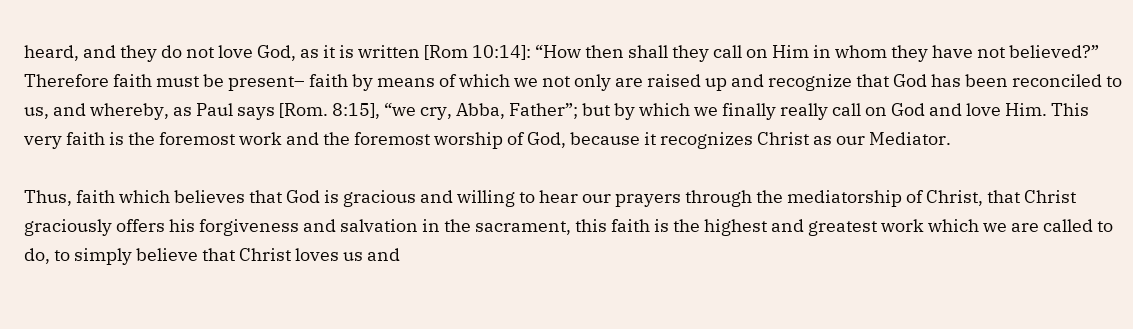heard, and they do not love God, as it is written [Rom 10:14]: “How then shall they call on Him in whom they have not believed?” Therefore faith must be present– faith by means of which we not only are raised up and recognize that God has been reconciled to us, and whereby, as Paul says [Rom. 8:15], “we cry, Abba, Father”; but by which we finally really call on God and love Him. This very faith is the foremost work and the foremost worship of God, because it recognizes Christ as our Mediator.

Thus, faith which believes that God is gracious and willing to hear our prayers through the mediatorship of Christ, that Christ graciously offers his forgiveness and salvation in the sacrament, this faith is the highest and greatest work which we are called to do, to simply believe that Christ loves us and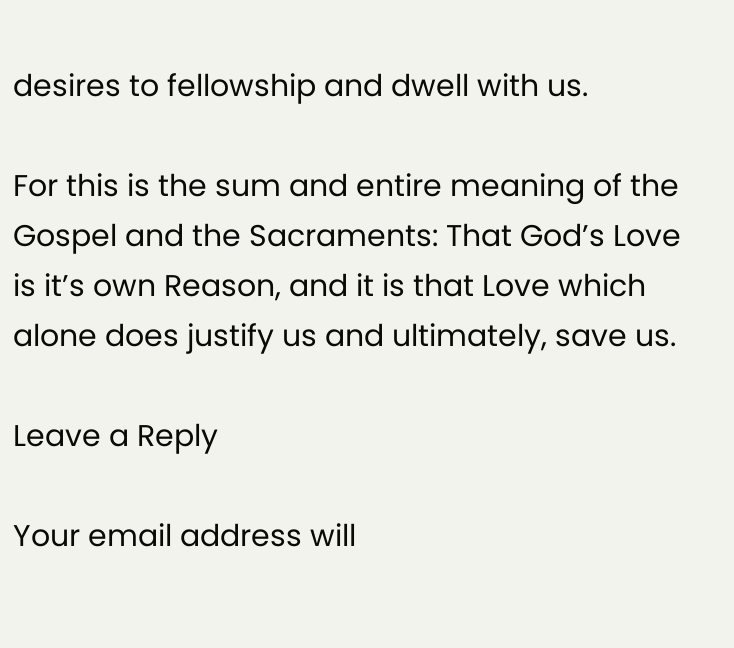desires to fellowship and dwell with us.

For this is the sum and entire meaning of the Gospel and the Sacraments: That God’s Love is it’s own Reason, and it is that Love which alone does justify us and ultimately, save us.

Leave a Reply

Your email address will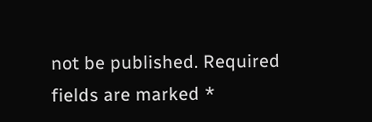not be published. Required fields are marked *